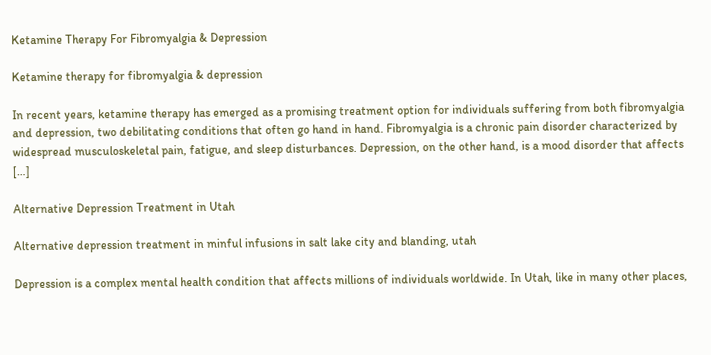Ketamine Therapy For Fibromyalgia & Depression

Ketamine therapy for fibromyalgia & depression

In recent years, ketamine therapy has emerged as a promising treatment option for individuals suffering from both fibromyalgia and depression, two debilitating conditions that often go hand in hand. Fibromyalgia is a chronic pain disorder characterized by widespread musculoskeletal pain, fatigue, and sleep disturbances. Depression, on the other hand, is a mood disorder that affects […]

Alternative Depression Treatment in Utah

Alternative depression treatment in minful infusions in salt lake city and blanding, utah

Depression is a complex mental health condition that affects millions of individuals worldwide. In Utah, like in many other places,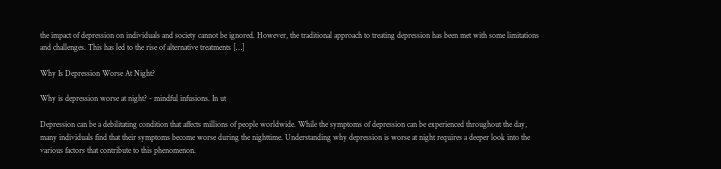the impact of depression on individuals and society cannot be ignored. However, the traditional approach to treating depression has been met with some limitations and challenges. This has led to the rise of alternative treatments […]

Why Is Depression Worse At Night?

Why is depression worse at night? - mindful infusions. In ut

Depression can be a debilitating condition that affects millions of people worldwide. While the symptoms of depression can be experienced throughout the day, many individuals find that their symptoms become worse during the nighttime. Understanding why depression is worse at night requires a deeper look into the various factors that contribute to this phenomenon.